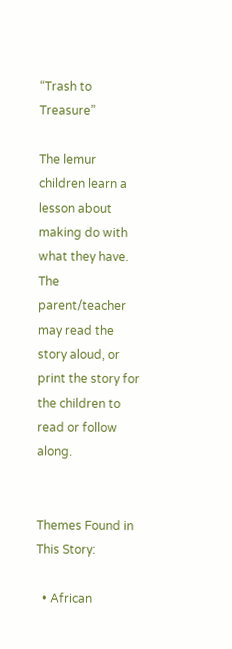“Trash to Treasure”

The lemur children learn a lesson about making do with what they have. The parent/teacher may read the story aloud, or print the story for the children to read or follow along.


Themes Found in This Story:

  • African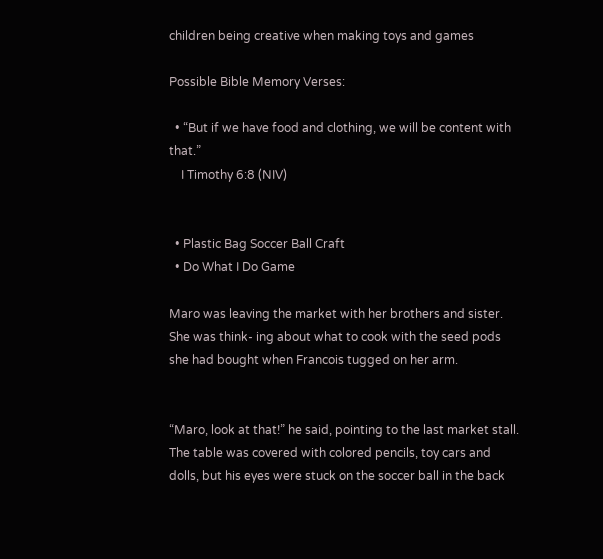children being creative when making toys and games

Possible Bible Memory Verses:

  • “But if we have food and clothing, we will be content with that.”
    I Timothy 6:8 (NIV)


  • Plastic Bag Soccer Ball Craft
  • Do What I Do Game

Maro was leaving the market with her brothers and sister. She was think- ing about what to cook with the seed pods she had bought when Francois tugged on her arm.


“Maro, look at that!” he said, pointing to the last market stall. The table was covered with colored pencils, toy cars and dolls, but his eyes were stuck on the soccer ball in the back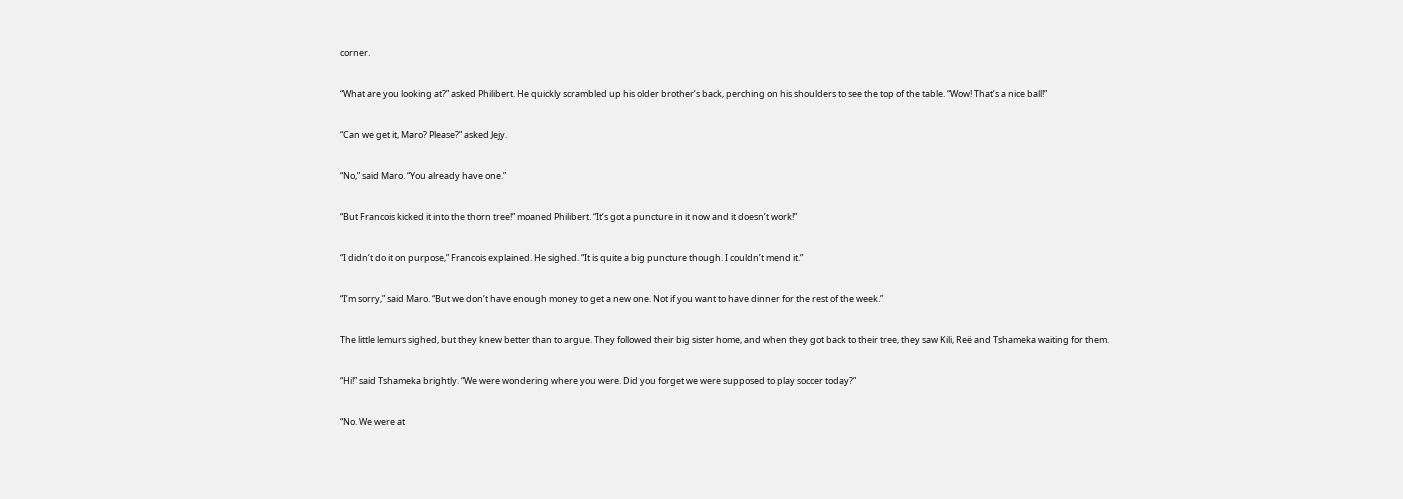corner.


“What are you looking at?” asked Philibert. He quickly scrambled up his older brother’s back, perching on his shoulders to see the top of the table. “Wow! That’s a nice ball!”


“Can we get it, Maro? Please?” asked Jejy.


“No,” said Maro. “You already have one.”


“But Francois kicked it into the thorn tree!” moaned Philibert. “It’s got a puncture in it now and it doesn’t work!”


“I didn’t do it on purpose,” Francois explained. He sighed. “It is quite a big puncture though. I couldn’t mend it.”


“I’m sorry,” said Maro. “But we don’t have enough money to get a new one. Not if you want to have dinner for the rest of the week.”


The little lemurs sighed, but they knew better than to argue. They followed their big sister home, and when they got back to their tree, they saw Kili, Reë and Tshameka waiting for them.


“Hi!” said Tshameka brightly. “We were wondering where you were. Did you forget we were supposed to play soccer today?”


“No. We were at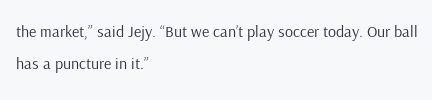the market,” said Jejy. “But we can’t play soccer today. Our ball has a puncture in it.”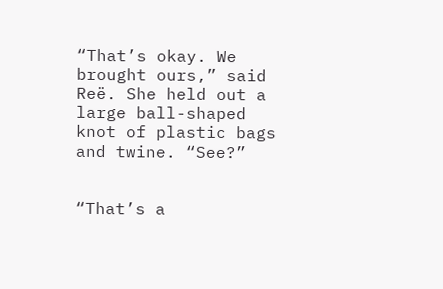“That’s okay. We brought ours,” said Reë. She held out a large ball-shaped knot of plastic bags and twine. “See?”


“That’s a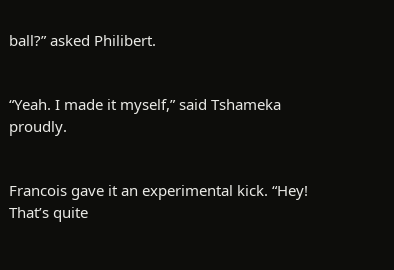ball?” asked Philibert.


“Yeah. I made it myself,” said Tshameka proudly.


Francois gave it an experimental kick. “Hey! That’s quite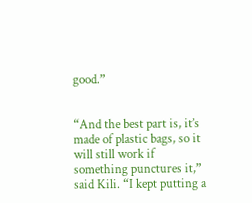good.”


“And the best part is, it’s made of plastic bags, so it will still work if something punctures it,” said Kili. “I kept putting a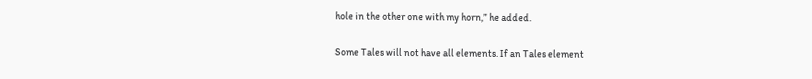hole in the other one with my horn,” he added.

Some Tales will not have all elements. If an Tales element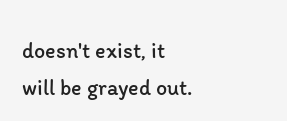doesn't exist, it will be grayed out.